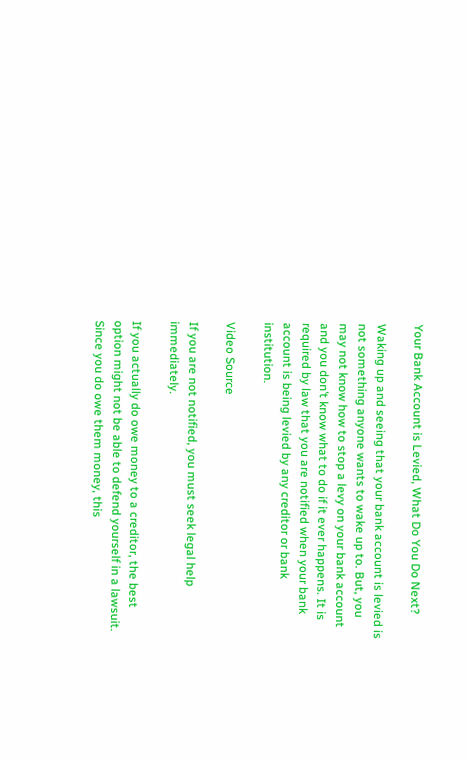Your Bank Account is Levied, What Do You Do Next?

Waking up and seeing that your bank account is levied is not something anyone wants to wake up to. But, you may not know how to stop a levy on your bank account and you don’t know what to do if it ever happens. It is required by law that you are notified when your bank account is being levied by any creditor or bank institution.

Video Source

If you are not notified, you must seek legal help immediately.

If you actually do owe money to a creditor, the best option might not be able to defend yourself in a lawsuit. Since you do owe them money, this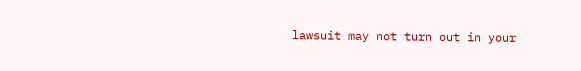lawsuit may not turn out in your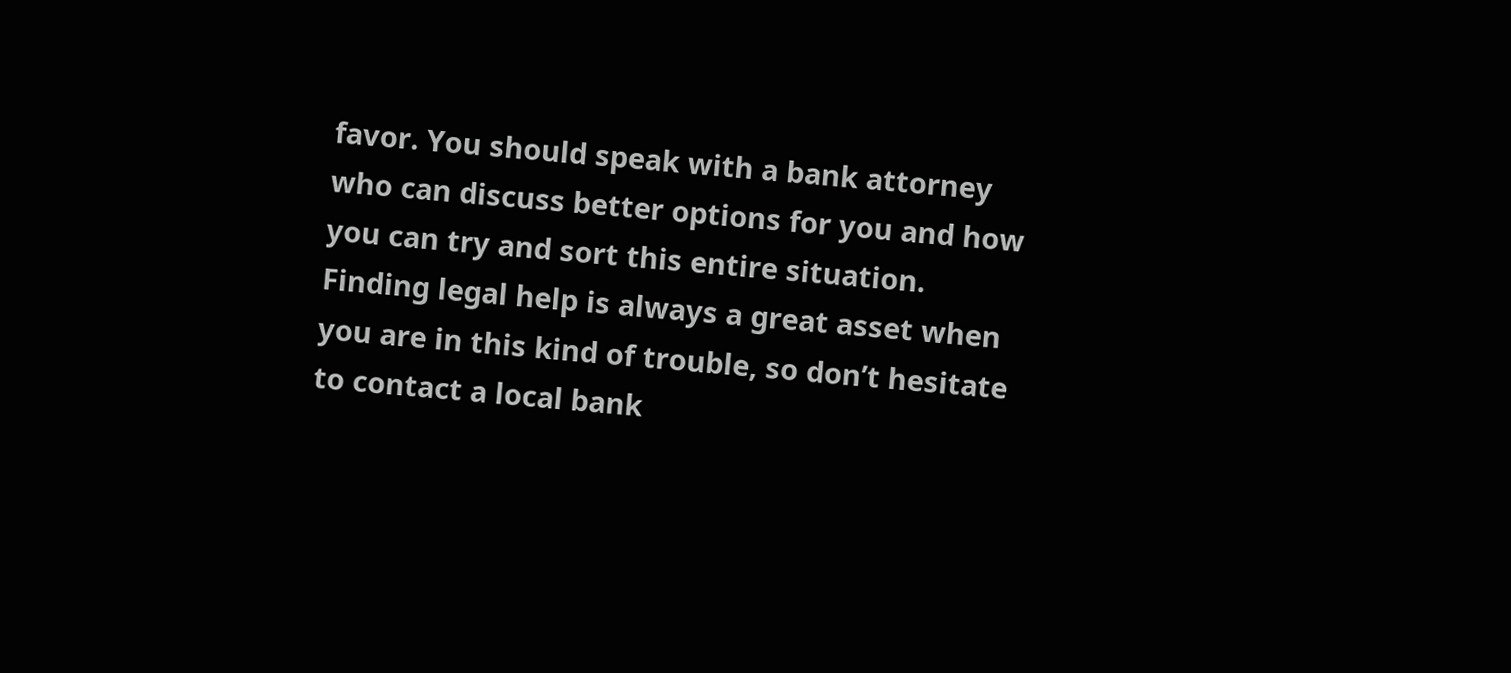favor. You should speak with a bank attorney who can discuss better options for you and how you can try and sort this entire situation. Finding legal help is always a great asset when you are in this kind of trouble, so don’t hesitate to contact a local bank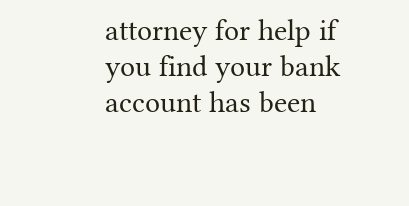attorney for help if you find your bank account has been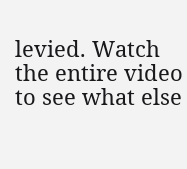levied. Watch the entire video to see what else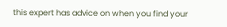this expert has advice on when you find your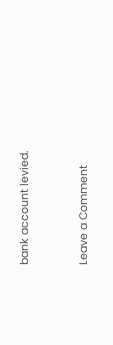bank account levied.


Leave a Comment